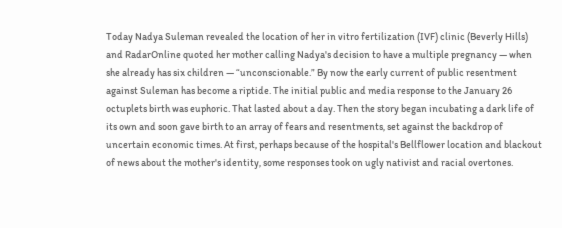Today Nadya Suleman revealed the location of her in vitro fertilization (IVF) clinic (Beverly Hills) and RadarOnline quoted her mother calling Nadya's decision to have a multiple pregnancy — when she already has six children — “unconscionable.” By now the early current of public resentment against Suleman has become a riptide. The initial public and media response to the January 26 octuplets birth was euphoric. That lasted about a day. Then the story began incubating a dark life of its own and soon gave birth to an array of fears and resentments, set against the backdrop of uncertain economic times. At first, perhaps because of the hospital's Bellflower location and blackout of news about the mother's identity, some responses took on ugly nativist and racial overtones.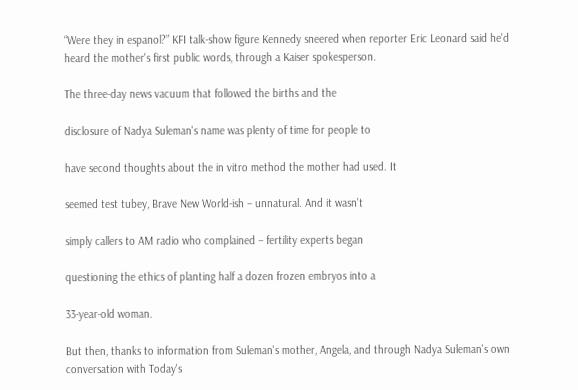“Were they in espanol?” KFI talk-show figure Kennedy sneered when reporter Eric Leonard said he'd heard the mother's first public words, through a Kaiser spokesperson.

The three-day news vacuum that followed the births and the

disclosure of Nadya Suleman's name was plenty of time for people to

have second thoughts about the in vitro method the mother had used. It

seemed test tubey, Brave New World-ish – unnatural. And it wasn't

simply callers to AM radio who complained – fertility experts began

questioning the ethics of planting half a dozen frozen embryos into a

33-year-old woman.

But then, thanks to information from Suleman's mother, Angela, and through Nadya Suleman's own conversation with Today's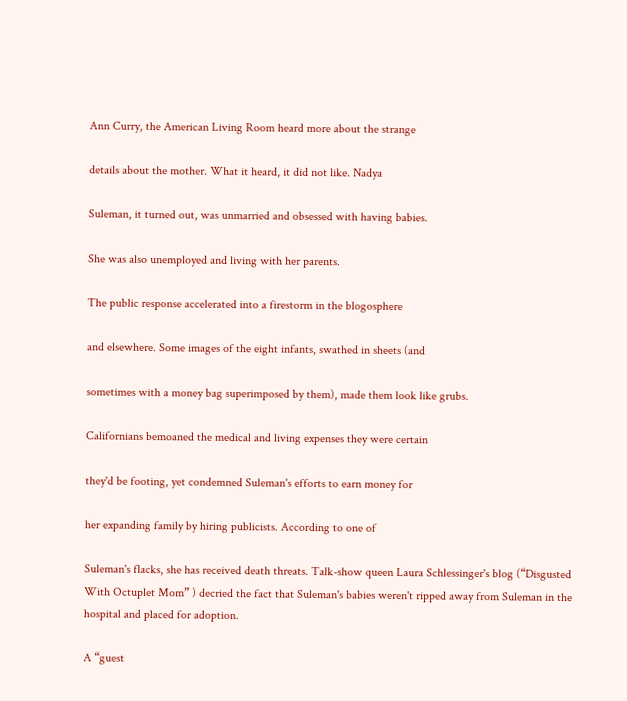Ann Curry, the American Living Room heard more about the strange

details about the mother. What it heard, it did not like. Nadya

Suleman, it turned out, was unmarried and obsessed with having babies.

She was also unemployed and living with her parents.

The public response accelerated into a firestorm in the blogosphere

and elsewhere. Some images of the eight infants, swathed in sheets (and

sometimes with a money bag superimposed by them), made them look like grubs.

Californians bemoaned the medical and living expenses they were certain

they'd be footing, yet condemned Suleman's efforts to earn money for

her expanding family by hiring publicists. According to one of

Suleman's flacks, she has received death threats. Talk-show queen Laura Schlessinger's blog (“Disgusted With Octuplet Mom” ) decried the fact that Suleman's babies weren't ripped away from Suleman in the hospital and placed for adoption.

A “guest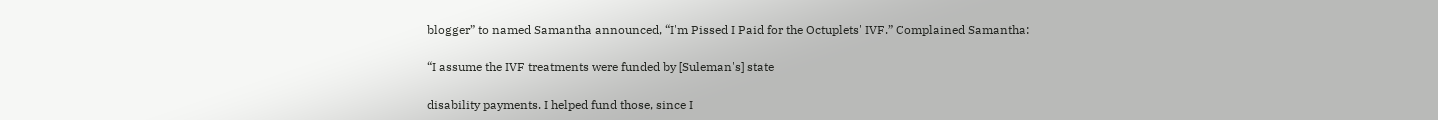blogger” to named Samantha announced, “I'm Pissed I Paid for the Octuplets' IVF.” Complained Samantha:

“I assume the IVF treatments were funded by [Suleman's] state

disability payments. I helped fund those, since I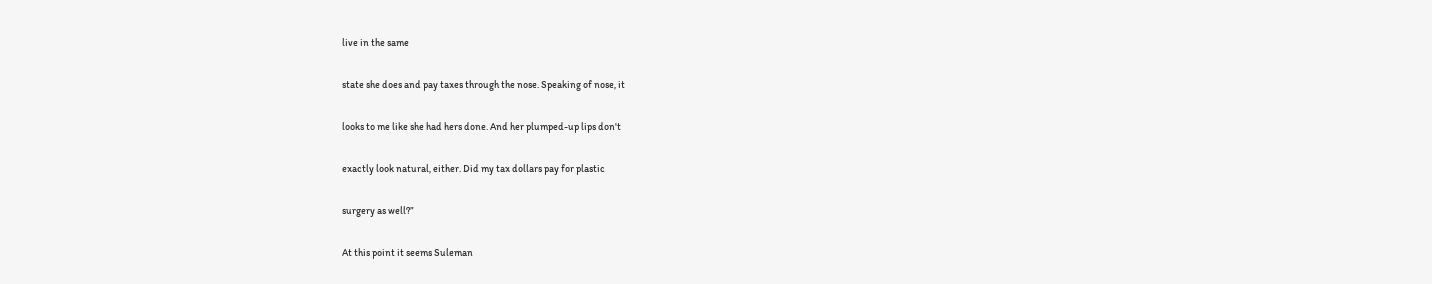live in the same

state she does and pay taxes through the nose. Speaking of nose, it

looks to me like she had hers done. And her plumped-up lips don't

exactly look natural, either. Did my tax dollars pay for plastic

surgery as well?”

At this point it seems Suleman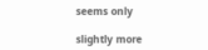seems only

slightly more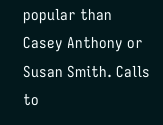popular than Casey Anthony or Susan Smith. Calls to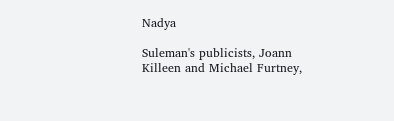Nadya

Suleman's publicists, Joann Killeen and Michael Furtney,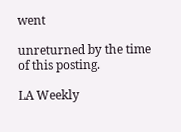went

unreturned by the time of this posting.

LA Weekly